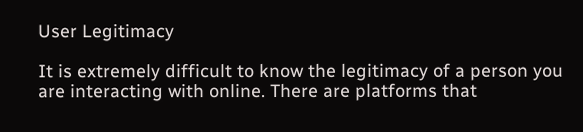User Legitimacy

It is extremely difficult to know the legitimacy of a person you are interacting with online. There are platforms that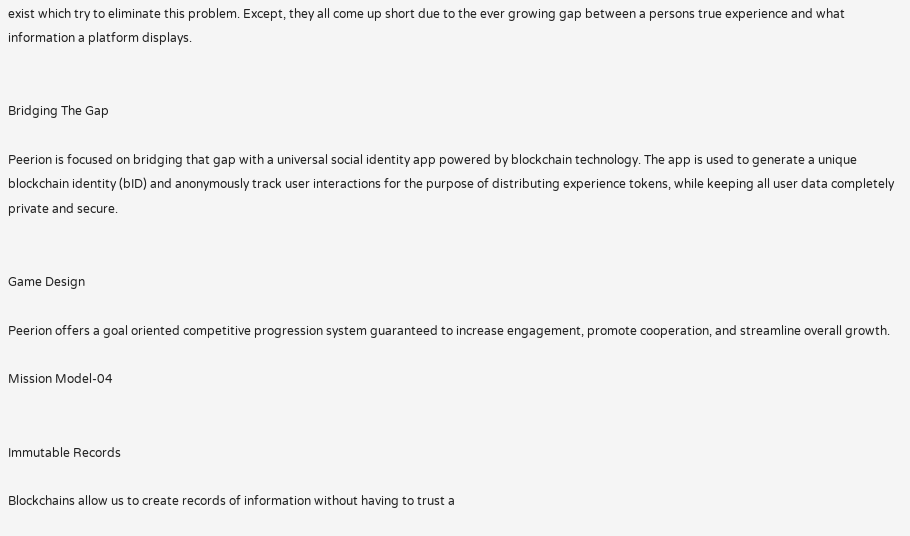exist which try to eliminate this problem. Except, they all come up short due to the ever growing gap between a persons true experience and what information a platform displays.


Bridging The Gap

Peerion is focused on bridging that gap with a universal social identity app powered by blockchain technology. The app is used to generate a unique blockchain identity (bID) and anonymously track user interactions for the purpose of distributing experience tokens, while keeping all user data completely private and secure.


Game Design

Peerion offers a goal oriented competitive progression system guaranteed to increase engagement, promote cooperation, and streamline overall growth.

Mission Model-04


Immutable Records

Blockchains allow us to create records of information without having to trust a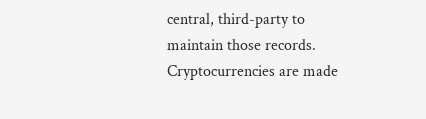central, third-party to maintain those records. Cryptocurrencies are made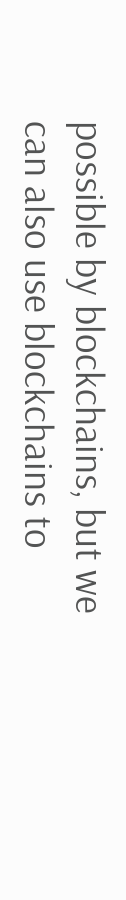possible by blockchains, but we can also use blockchains to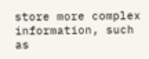store more complex information, such as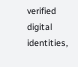verified digital identities,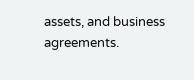assets, and business agreements.